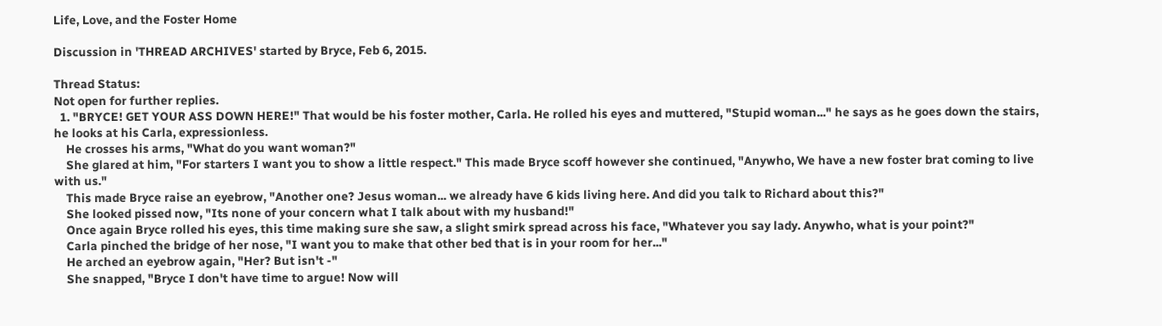Life, Love, and the Foster Home

Discussion in 'THREAD ARCHIVES' started by Bryce, Feb 6, 2015.

Thread Status:
Not open for further replies.
  1. "BRYCE! GET YOUR ASS DOWN HERE!" That would be his foster mother, Carla. He rolled his eyes and muttered, "Stupid woman..." he says as he goes down the stairs, he looks at his Carla, expressionless.
    He crosses his arms, "What do you want woman?"
    She glared at him, "For starters I want you to show a little respect." This made Bryce scoff however she continued, "Anywho, We have a new foster brat coming to live with us."
    This made Bryce raise an eyebrow, "Another one? Jesus woman... we already have 6 kids living here. And did you talk to Richard about this?"
    She looked pissed now, "Its none of your concern what I talk about with my husband!"
    Once again Bryce rolled his eyes, this time making sure she saw, a slight smirk spread across his face, "Whatever you say lady. Anywho, what is your point?"
    Carla pinched the bridge of her nose, "I want you to make that other bed that is in your room for her..."
    He arched an eyebrow again, "Her? But isn't -"
    She snapped, "Bryce I don't have time to argue! Now will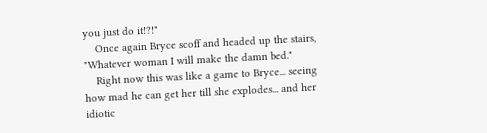you just do it!?!"
    Once again Bryce scoff and headed up the stairs, "Whatever woman I will make the damn bed."
    Right now this was like a game to Bryce... seeing how mad he can get her till she explodes... and her idiotic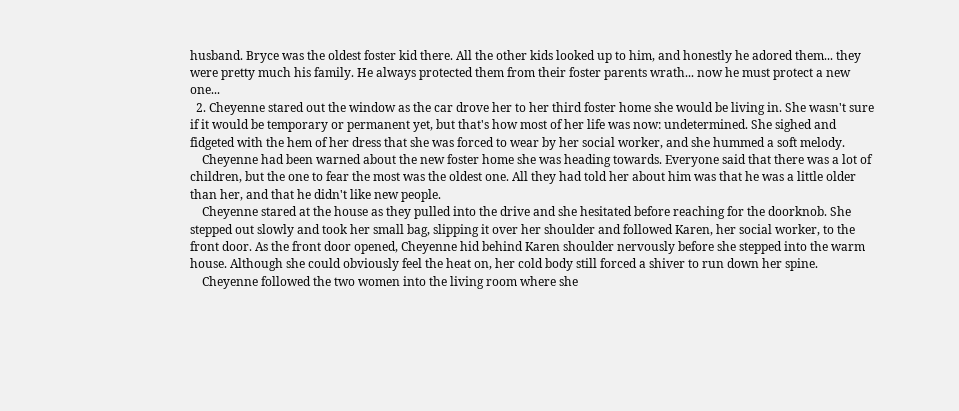husband. Bryce was the oldest foster kid there. All the other kids looked up to him, and honestly he adored them... they were pretty much his family. He always protected them from their foster parents wrath... now he must protect a new one...
  2. Cheyenne stared out the window as the car drove her to her third foster home she would be living in. She wasn't sure if it would be temporary or permanent yet, but that's how most of her life was now: undetermined. She sighed and fidgeted with the hem of her dress that she was forced to wear by her social worker, and she hummed a soft melody.
    Cheyenne had been warned about the new foster home she was heading towards. Everyone said that there was a lot of children, but the one to fear the most was the oldest one. All they had told her about him was that he was a little older than her, and that he didn't like new people.
    Cheyenne stared at the house as they pulled into the drive and she hesitated before reaching for the doorknob. She stepped out slowly and took her small bag, slipping it over her shoulder and followed Karen, her social worker, to the front door. As the front door opened, Cheyenne hid behind Karen shoulder nervously before she stepped into the warm house. Although she could obviously feel the heat on, her cold body still forced a shiver to run down her spine.
    Cheyenne followed the two women into the living room where she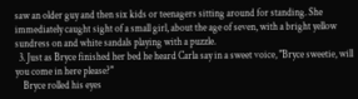saw an older guy and then six kids or teenagers sitting around for standing. She immediately caught sight of a small girl, about the age of seven, with a bright yellow sundress on and white sandals playing with a puzzle.
  3. Just as Bryce finished her bed he heard Carla say in a sweet voice, "Bryce sweetie, will you come in here please?"
    Bryce rolled his eyes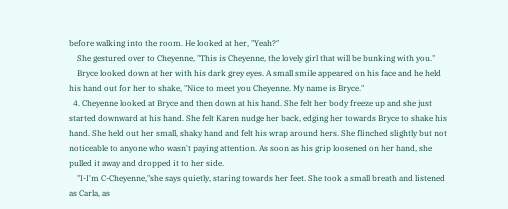before walking into the room. He looked at her, "Yeah?"
    She gestured over to Cheyenne, "This is Cheyenne, the lovely girl that will be bunking with you."
    Bryce looked down at her with his dark grey eyes. A small smile appeared on his face and he held his hand out for her to shake, "Nice to meet you Cheyenne. My name is Bryce."
  4. Cheyenne looked at Bryce and then down at his hand. She felt her body freeze up and she just started downward at his hand. She felt Karen nudge her back, edging her towards Bryce to shake his hand. She held out her small, shaky hand and felt his wrap around hers. She flinched slightly but not noticeable to anyone who wasn't paying attention. As soon as his grip loosened on her hand, she pulled it away and dropped it to her side.
    "I-I'm C-Cheyenne,"she says quietly, staring towards her feet. She took a small breath and listened as Carla, as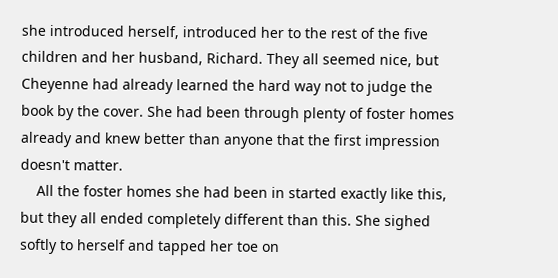she introduced herself, introduced her to the rest of the five children and her husband, Richard. They all seemed nice, but Cheyenne had already learned the hard way not to judge the book by the cover. She had been through plenty of foster homes already and knew better than anyone that the first impression doesn't matter.
    All the foster homes she had been in started exactly like this, but they all ended completely different than this. She sighed softly to herself and tapped her toe on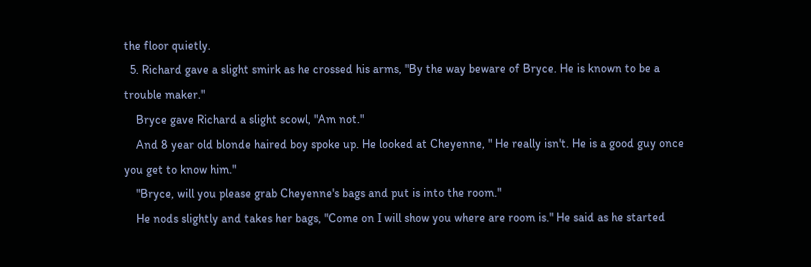the floor quietly.
  5. Richard gave a slight smirk as he crossed his arms, "By the way beware of Bryce. He is known to be a trouble maker."
    Bryce gave Richard a slight scowl, "Am not."
    And 8 year old blonde haired boy spoke up. He looked at Cheyenne, " He really isn't. He is a good guy once you get to know him."
    "Bryce, will you please grab Cheyenne's bags and put is into the room."
    He nods slightly and takes her bags, "Come on I will show you where are room is." He said as he started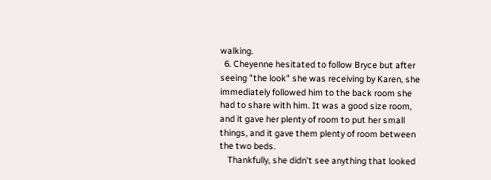walking.
  6. Cheyenne hesitated to follow Bryce but after seeing "the look" she was receiving by Karen, she immediately followed him to the back room she had to share with him. It was a good size room, and it gave her plenty of room to put her small things, and it gave them plenty of room between the two beds.
    Thankfully, she didn't see anything that looked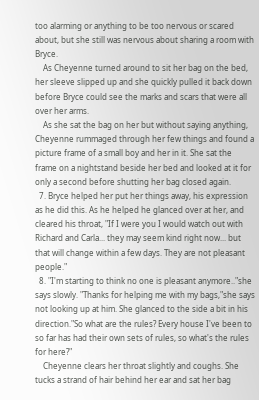too alarming or anything to be too nervous or scared about, but she still was nervous about sharing a room with Bryce.
    As Cheyenne turned around to sit her bag on the bed, her sleeve slipped up and she quickly pulled it back down before Bryce could see the marks and scars that were all over her arms.
    As she sat the bag on her but without saying anything, Cheyenne rummaged through her few things and found a picture frame of a small boy and her in it. She sat the frame on a nightstand beside her bed and looked at it for only a second before shutting her bag closed again.
  7. Bryce helped her put her things away, his expression as he did this. As he helped he glanced over at her, and cleared his throat, "If I were you I would watch out with Richard and Carla... they may seem kind right now... but that will change within a few days. They are not pleasant people."
  8. "I'm starting to think no one is pleasant anymore.."she says slowly. "Thanks for helping me with my bags,"she says not looking up at him. She glanced to the side a bit in his direction."So what are the rules? Every house I've been to so far has had their own sets of rules, so what's the rules for here?"
    Cheyenne clears her throat slightly and coughs. She tucks a strand of hair behind her ear and sat her bag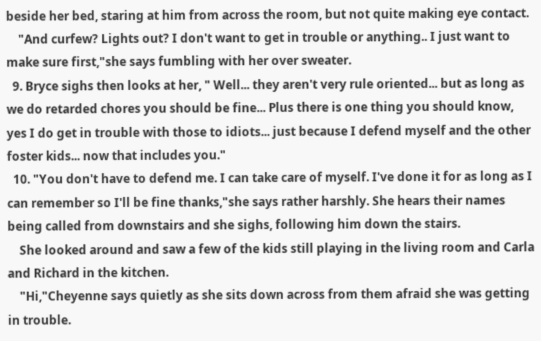beside her bed, staring at him from across the room, but not quite making eye contact.
    "And curfew? Lights out? I don't want to get in trouble or anything.. I just want to make sure first,"she says fumbling with her over sweater.
  9. Bryce sighs then looks at her, " Well... they aren't very rule oriented... but as long as we do retarded chores you should be fine... Plus there is one thing you should know, yes I do get in trouble with those to idiots... just because I defend myself and the other foster kids... now that includes you."
  10. "You don't have to defend me. I can take care of myself. I've done it for as long as I can remember so I'll be fine thanks,"she says rather harshly. She hears their names being called from downstairs and she sighs, following him down the stairs.
    She looked around and saw a few of the kids still playing in the living room and Carla and Richard in the kitchen.
    "Hi,"Cheyenne says quietly as she sits down across from them afraid she was getting in trouble.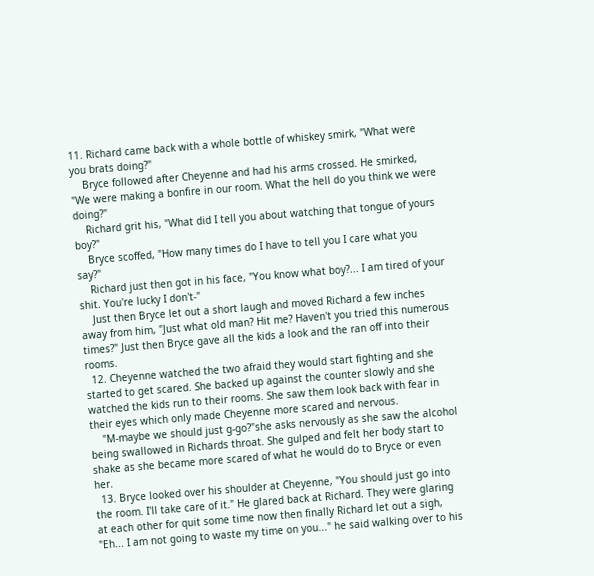11. Richard came back with a whole bottle of whiskey smirk, "What were you brats doing?"
    Bryce followed after Cheyenne and had his arms crossed. He smirked, "We were making a bonfire in our room. What the hell do you think we were doing?"
    Richard grit his, "What did I tell you about watching that tongue of yours boy?"
    Bryce scoffed, "How many times do I have to tell you I care what you say?"
    Richard just then got in his face, "You know what boy?... I am tired of your shit. You're lucky I don't-"
    Just then Bryce let out a short laugh and moved Richard a few inches away from him, "Just what old man? Hit me? Haven't you tried this numerous times?" Just then Bryce gave all the kids a look and the ran off into their rooms.
  12. Cheyenne watched the two afraid they would start fighting and she started to get scared. She backed up against the counter slowly and she watched the kids run to their rooms. She saw them look back with fear in their eyes which only made Cheyenne more scared and nervous.
    "M-maybe we should just g-go?"she asks nervously as she saw the alcohol being swallowed in Richards throat. She gulped and felt her body start to shake as she became more scared of what he would do to Bryce or even her.
  13. Bryce looked over his shoulder at Cheyenne, "You should just go into the room. I'll take care of it." He glared back at Richard. They were glaring at each other for quit some time now then finally Richard let out a sigh, "Eh... I am not going to waste my time on you..." he said walking over to his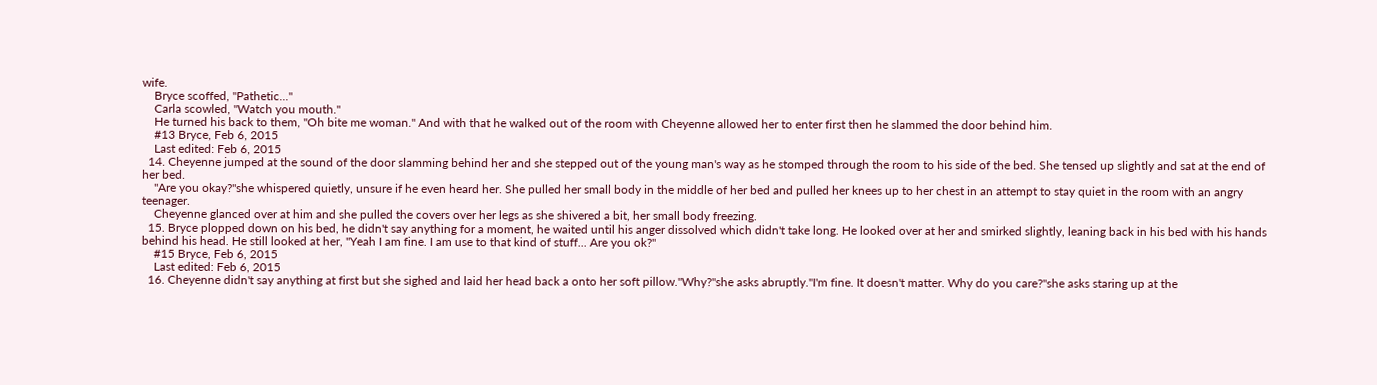wife.
    Bryce scoffed, "Pathetic..."
    Carla scowled, "Watch you mouth."
    He turned his back to them, "Oh bite me woman." And with that he walked out of the room with Cheyenne allowed her to enter first then he slammed the door behind him.
    #13 Bryce, Feb 6, 2015
    Last edited: Feb 6, 2015
  14. Cheyenne jumped at the sound of the door slamming behind her and she stepped out of the young man's way as he stomped through the room to his side of the bed. She tensed up slightly and sat at the end of her bed.
    "Are you okay?"she whispered quietly, unsure if he even heard her. She pulled her small body in the middle of her bed and pulled her knees up to her chest in an attempt to stay quiet in the room with an angry teenager.
    Cheyenne glanced over at him and she pulled the covers over her legs as she shivered a bit, her small body freezing.
  15. Bryce plopped down on his bed, he didn't say anything for a moment, he waited until his anger dissolved which didn't take long. He looked over at her and smirked slightly, leaning back in his bed with his hands behind his head. He still looked at her, "Yeah I am fine. I am use to that kind of stuff... Are you ok?"
    #15 Bryce, Feb 6, 2015
    Last edited: Feb 6, 2015
  16. Cheyenne didn't say anything at first but she sighed and laid her head back a onto her soft pillow."Why?"she asks abruptly."I'm fine. It doesn't matter. Why do you care?"she asks staring up at the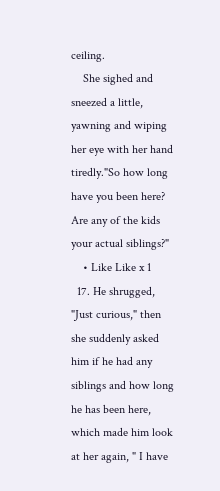ceiling.
    She sighed and sneezed a little, yawning and wiping her eye with her hand tiredly."So how long have you been here? Are any of the kids your actual siblings?"
    • Like Like x 1
  17. He shrugged, "Just curious," then she suddenly asked him if he had any siblings and how long he has been here, which made him look at her again, " I have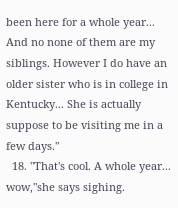been here for a whole year... And no none of them are my siblings. However I do have an older sister who is in college in Kentucky... She is actually suppose to be visiting me in a few days."
  18. "That's cool. A whole year... wow,"she says sighing.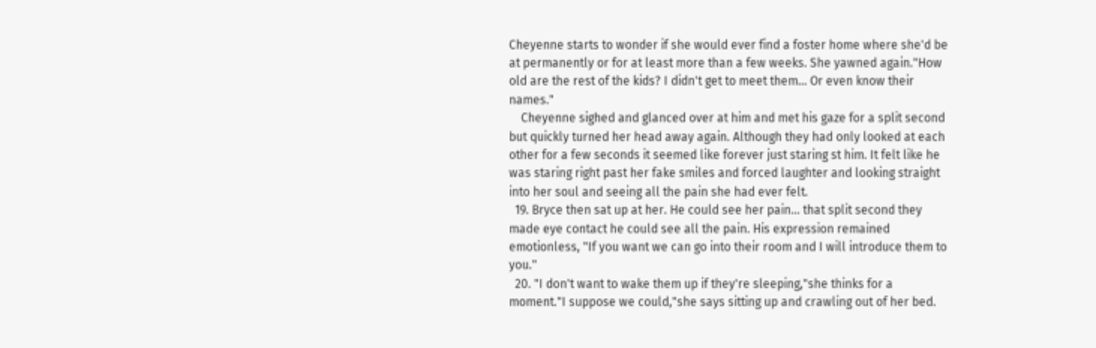Cheyenne starts to wonder if she would ever find a foster home where she'd be at permanently or for at least more than a few weeks. She yawned again."How old are the rest of the kids? I didn't get to meet them... Or even know their names."
    Cheyenne sighed and glanced over at him and met his gaze for a split second but quickly turned her head away again. Although they had only looked at each other for a few seconds it seemed like forever just staring st him. It felt like he was staring right past her fake smiles and forced laughter and looking straight into her soul and seeing all the pain she had ever felt.
  19. Bryce then sat up at her. He could see her pain... that split second they made eye contact he could see all the pain. His expression remained emotionless, "If you want we can go into their room and I will introduce them to you."
  20. "I don't want to wake them up if they're sleeping,"she thinks for a moment."I suppose we could,"she says sitting up and crawling out of her bed.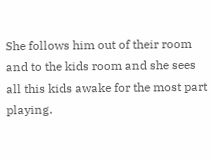She follows him out of their room and to the kids room and she sees all this kids awake for the most part playing.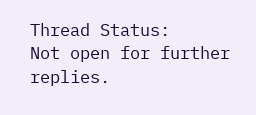Thread Status:
Not open for further replies.